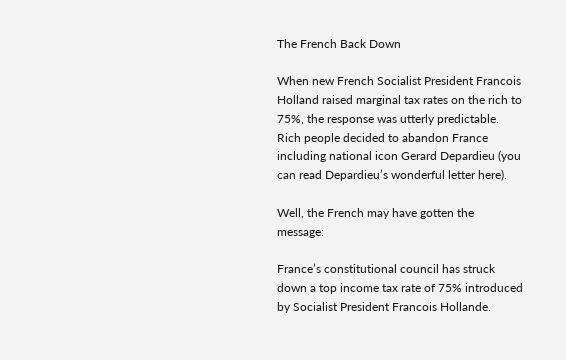The French Back Down

When new French Socialist President Francois Holland raised marginal tax rates on the rich to 75%, the response was utterly predictable. Rich people decided to abandon France including national icon Gerard Depardieu (you can read Depardieu’s wonderful letter here).

Well, the French may have gotten the message:

France’s constitutional council has struck down a top income tax rate of 75% introduced by Socialist President Francois Hollande.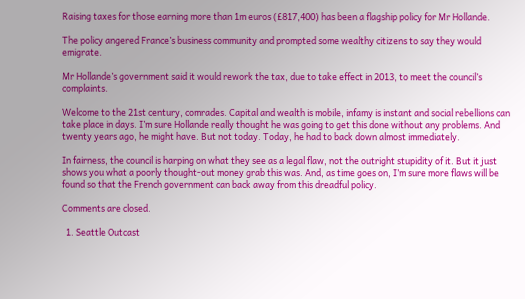Raising taxes for those earning more than 1m euros (£817,400) has been a flagship policy for Mr Hollande.

The policy angered France’s business community and prompted some wealthy citizens to say they would emigrate.

Mr Hollande’s government said it would rework the tax, due to take effect in 2013, to meet the council’s complaints.

Welcome to the 21st century, comrades. Capital and wealth is mobile, infamy is instant and social rebellions can take place in days. I’m sure Hollande really thought he was going to get this done without any problems. And twenty years ago, he might have. But not today. Today, he had to back down almost immediately.

In fairness, the council is harping on what they see as a legal flaw, not the outright stupidity of it. But it just shows you what a poorly thought-out money grab this was. And, as time goes on, I’m sure more flaws will be found so that the French government can back away from this dreadful policy.

Comments are closed.

  1. Seattle Outcast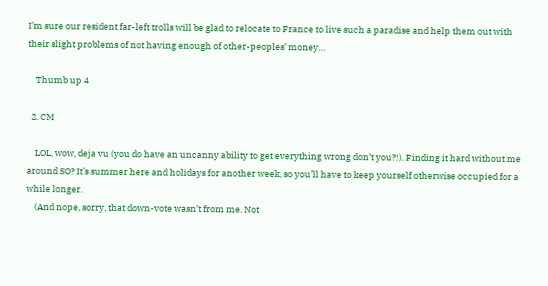I’m sure our resident far-left trolls will be glad to relocate to France to live such a paradise and help them out with their slight problems of not having enough of other-peoples’ money…

    Thumb up 4

  2. CM

    LOL, wow, deja vu (you do have an uncanny ability to get everything wrong don’t you?!). Finding it hard without me around SO? It’s summer here and holidays for another week, so you’ll have to keep yourself otherwise occupied for a while longer.
    (And nope, sorry, that down-vote wasn’t from me. Not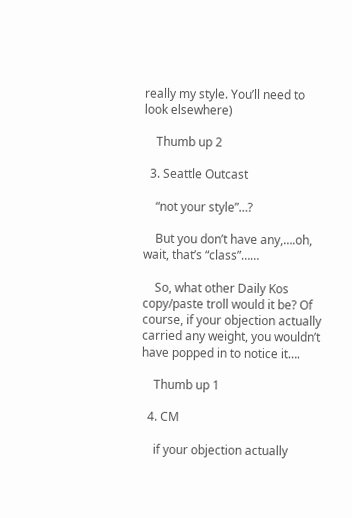really my style. You’ll need to look elsewhere)

    Thumb up 2

  3. Seattle Outcast

    “not your style”…?

    But you don’t have any,….oh, wait, that’s “class”……

    So, what other Daily Kos copy/paste troll would it be? Of course, if your objection actually carried any weight, you wouldn’t have popped in to notice it….

    Thumb up 1

  4. CM

    if your objection actually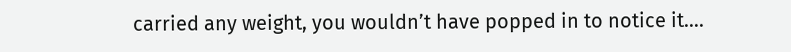carried any weight, you wouldn’t have popped in to notice it….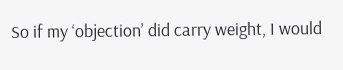So if my ‘objection’ did carry weight, I would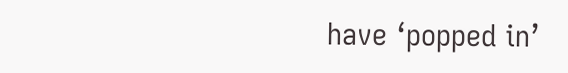have ‘popped in’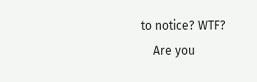to notice? WTF?
    Are you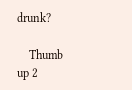drunk?

    Thumb up 2